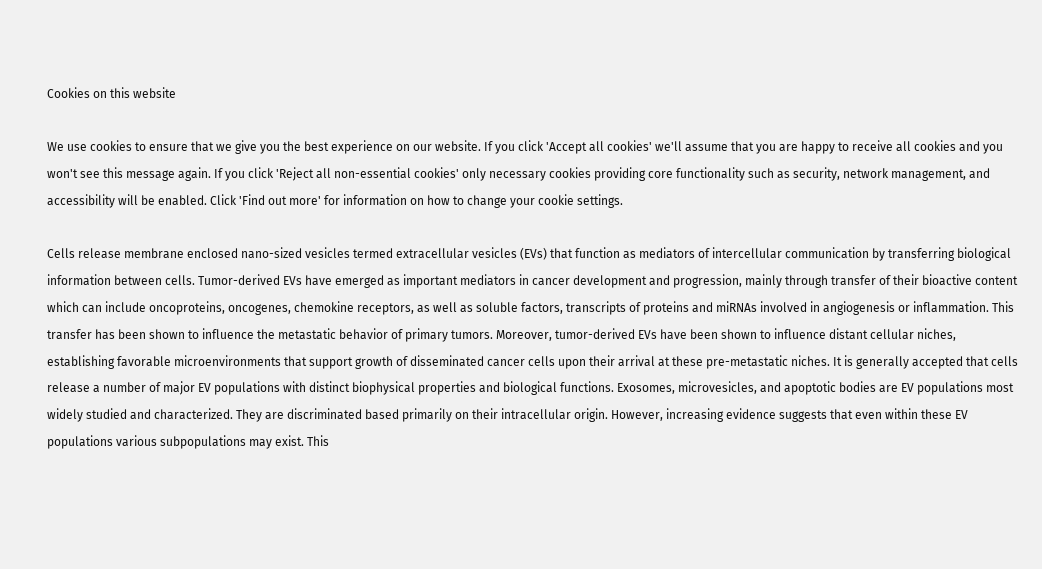Cookies on this website

We use cookies to ensure that we give you the best experience on our website. If you click 'Accept all cookies' we'll assume that you are happy to receive all cookies and you won't see this message again. If you click 'Reject all non-essential cookies' only necessary cookies providing core functionality such as security, network management, and accessibility will be enabled. Click 'Find out more' for information on how to change your cookie settings.

Cells release membrane enclosed nano-sized vesicles termed extracellular vesicles (EVs) that function as mediators of intercellular communication by transferring biological information between cells. Tumor-derived EVs have emerged as important mediators in cancer development and progression, mainly through transfer of their bioactive content which can include oncoproteins, oncogenes, chemokine receptors, as well as soluble factors, transcripts of proteins and miRNAs involved in angiogenesis or inflammation. This transfer has been shown to influence the metastatic behavior of primary tumors. Moreover, tumor-derived EVs have been shown to influence distant cellular niches, establishing favorable microenvironments that support growth of disseminated cancer cells upon their arrival at these pre-metastatic niches. It is generally accepted that cells release a number of major EV populations with distinct biophysical properties and biological functions. Exosomes, microvesicles, and apoptotic bodies are EV populations most widely studied and characterized. They are discriminated based primarily on their intracellular origin. However, increasing evidence suggests that even within these EV populations various subpopulations may exist. This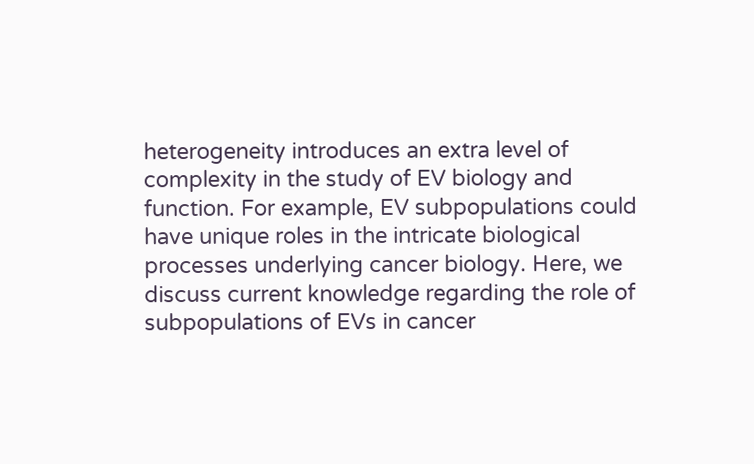heterogeneity introduces an extra level of complexity in the study of EV biology and function. For example, EV subpopulations could have unique roles in the intricate biological processes underlying cancer biology. Here, we discuss current knowledge regarding the role of subpopulations of EVs in cancer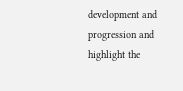development and progression and highlight the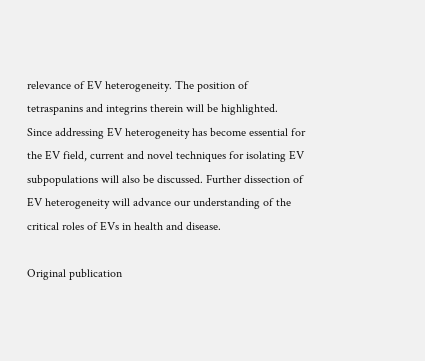relevance of EV heterogeneity. The position of tetraspanins and integrins therein will be highlighted. Since addressing EV heterogeneity has become essential for the EV field, current and novel techniques for isolating EV subpopulations will also be discussed. Further dissection of EV heterogeneity will advance our understanding of the critical roles of EVs in health and disease.

Original publication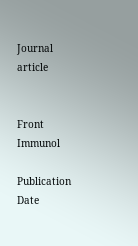Journal article


Front Immunol

Publication Date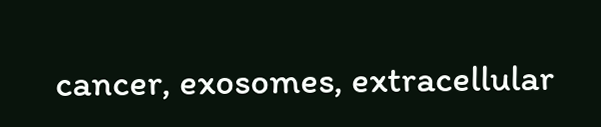cancer, exosomes, extracellular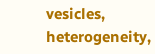vesicles, heterogeneity,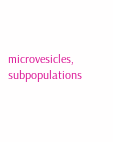microvesicles, subpopulations